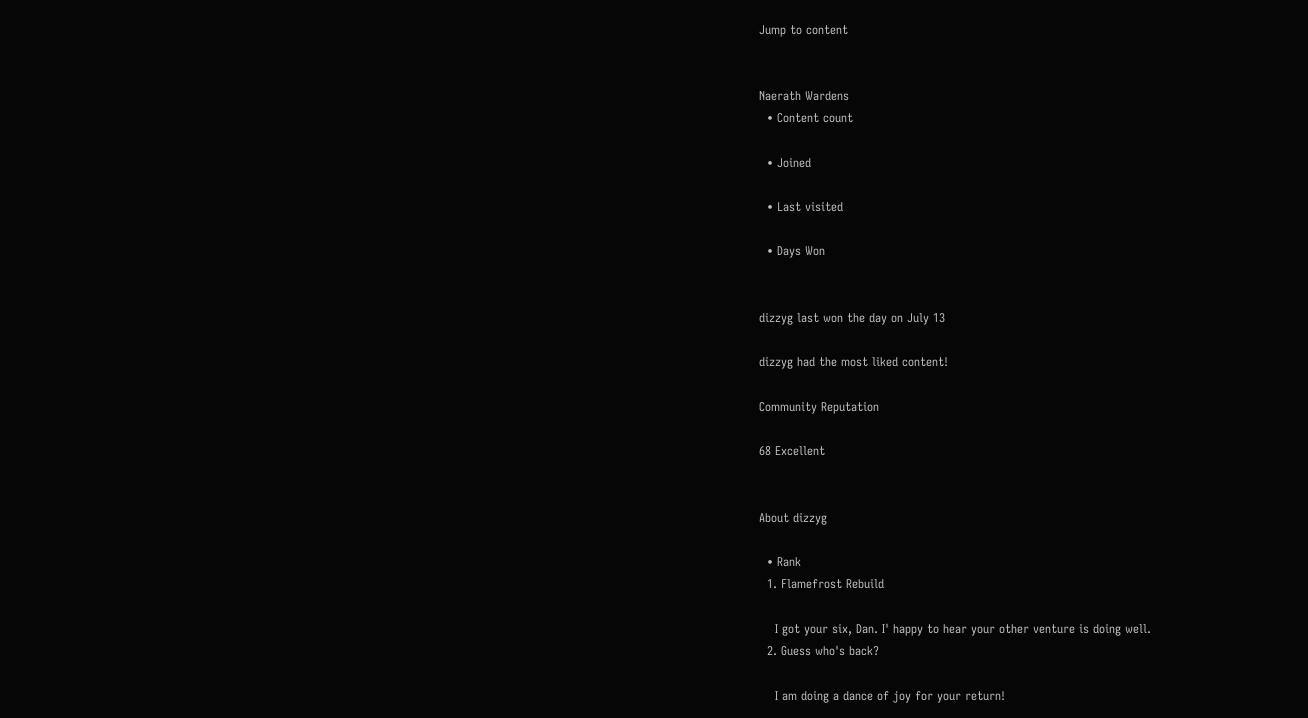Jump to content


Naerath Wardens
  • Content count

  • Joined

  • Last visited

  • Days Won


dizzyg last won the day on July 13

dizzyg had the most liked content!

Community Reputation

68 Excellent


About dizzyg

  • Rank
  1. Flamefrost Rebuild

    I got your six, Dan. I' happy to hear your other venture is doing well.
  2. Guess who's back?

    I am doing a dance of joy for your return!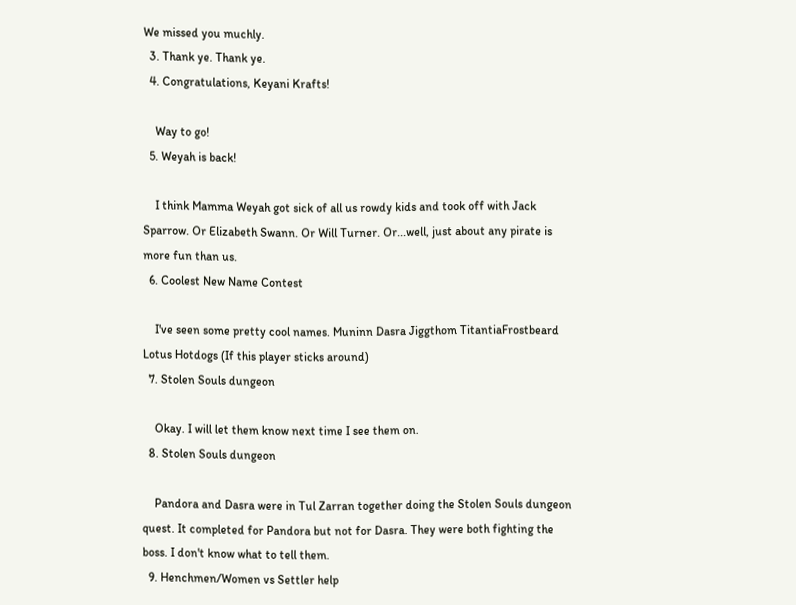We missed you muchly.
  3. Thank ye. Thank ye.
  4. Congratulations, Keyani Krafts!

    Way to go!
  5. Weyah is back!

    I think Mamma Weyah got sick of all us rowdy kids and took off with Jack Sparrow. Or Elizabeth Swann. Or Will Turner. Or...well, just about any pirate is more fun than us.
  6. Coolest New Name Contest

    I've seen some pretty cool names. Muninn Dasra Jiggthom TitantiaFrostbeard Lotus Hotdogs (If this player sticks around)
  7. Stolen Souls dungeon

    Okay. I will let them know next time I see them on.
  8. Stolen Souls dungeon

    Pandora and Dasra were in Tul Zarran together doing the Stolen Souls dungeon quest. It completed for Pandora but not for Dasra. They were both fighting the boss. I don't know what to tell them.
  9. Henchmen/Women vs Settler help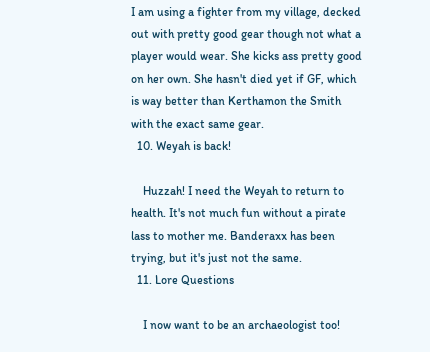I am using a fighter from my village, decked out with pretty good gear though not what a player would wear. She kicks ass pretty good on her own. She hasn't died yet if GF, which is way better than Kerthamon the Smith with the exact same gear.
  10. Weyah is back!

    Huzzah! I need the Weyah to return to health. It's not much fun without a pirate lass to mother me. Banderaxx has been trying, but it's just not the same.
  11. Lore Questions

    I now want to be an archaeologist too!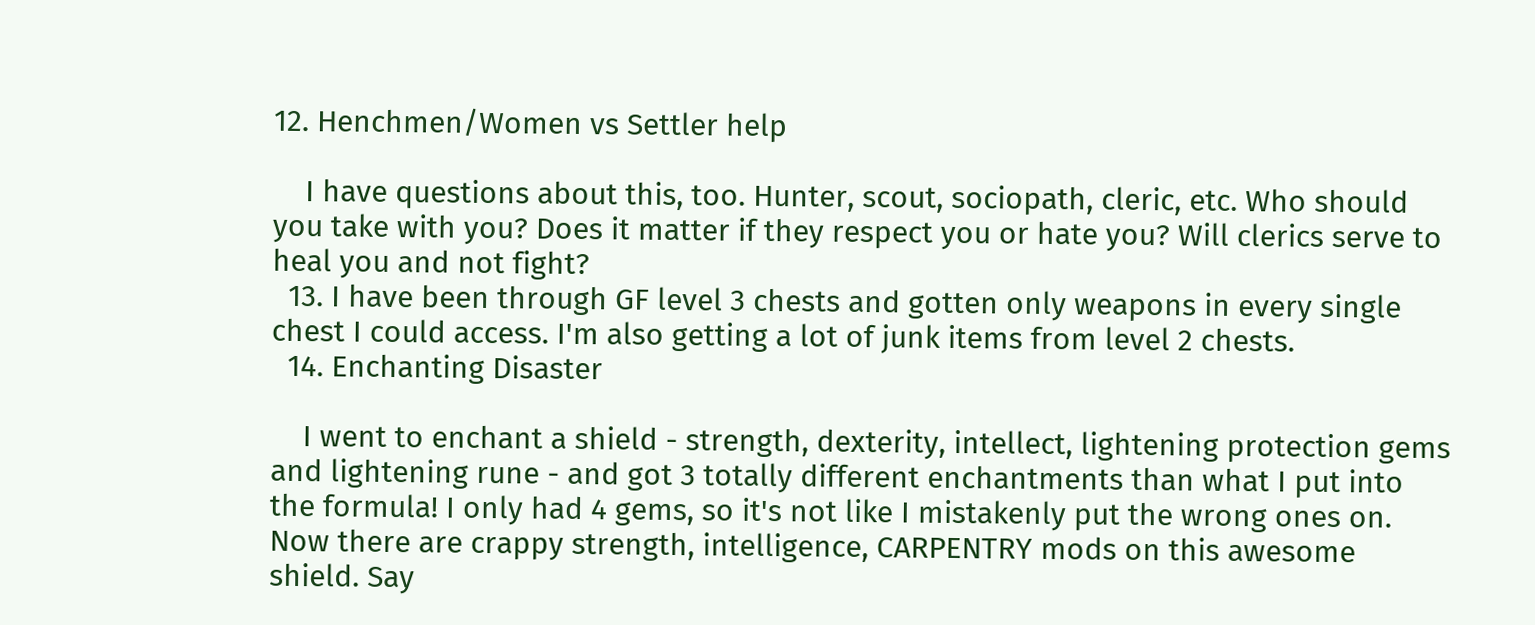12. Henchmen/Women vs Settler help

    I have questions about this, too. Hunter, scout, sociopath, cleric, etc. Who should you take with you? Does it matter if they respect you or hate you? Will clerics serve to heal you and not fight?
  13. I have been through GF level 3 chests and gotten only weapons in every single chest I could access. I'm also getting a lot of junk items from level 2 chests.
  14. Enchanting Disaster

    I went to enchant a shield - strength, dexterity, intellect, lightening protection gems and lightening rune - and got 3 totally different enchantments than what I put into the formula! I only had 4 gems, so it's not like I mistakenly put the wrong ones on. Now there are crappy strength, intelligence, CARPENTRY mods on this awesome shield. Say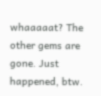whaaaaat? The other gems are gone. Just happened, btw.